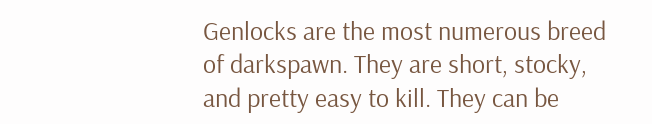Genlocks are the most numerous breed of darkspawn. They are short, stocky, and pretty easy to kill. They can be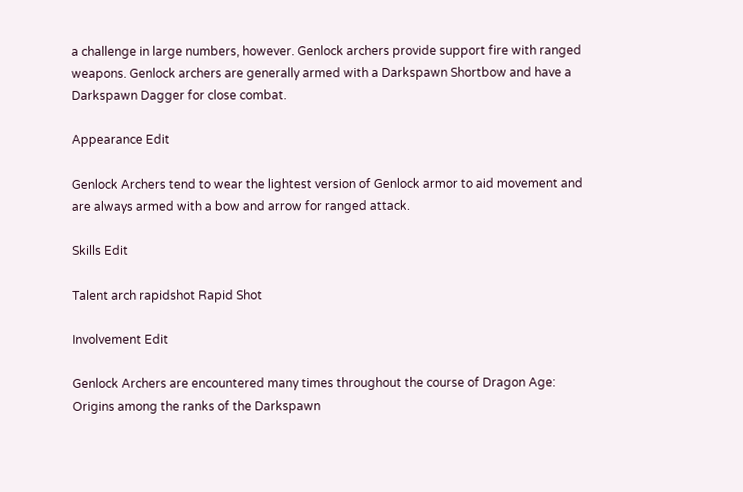a challenge in large numbers, however. Genlock archers provide support fire with ranged weapons. Genlock archers are generally armed with a Darkspawn Shortbow and have a Darkspawn Dagger for close combat.

Appearance Edit

Genlock Archers tend to wear the lightest version of Genlock armor to aid movement and are always armed with a bow and arrow for ranged attack.

Skills Edit

Talent arch rapidshot Rapid Shot

Involvement Edit

Genlock Archers are encountered many times throughout the course of Dragon Age: Origins among the ranks of the Darkspawn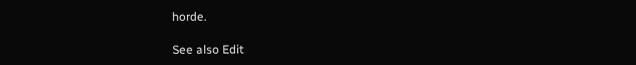horde.

See also Edit